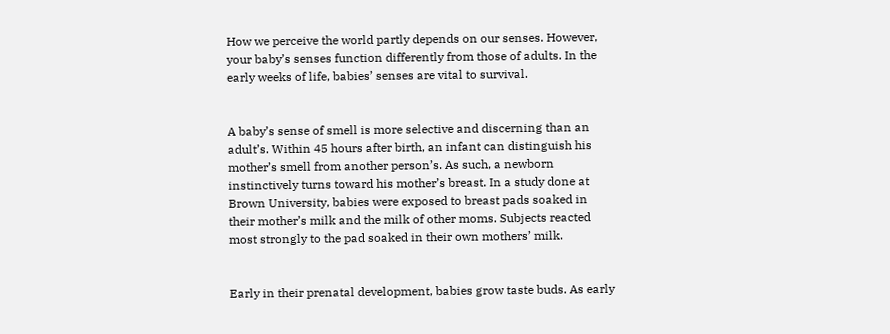How we perceive the world partly depends on our senses. However, your baby’s senses function differently from those of adults. In the early weeks of life, babies’ senses are vital to survival.


A baby’s sense of smell is more selective and discerning than an adult’s. Within 45 hours after birth, an infant can distinguish his mother’s smell from another person’s. As such, a newborn instinctively turns toward his mother’s breast. In a study done at Brown University, babies were exposed to breast pads soaked in their mother’s milk and the milk of other moms. Subjects reacted most strongly to the pad soaked in their own mothers’ milk.


Early in their prenatal development, babies grow taste buds. As early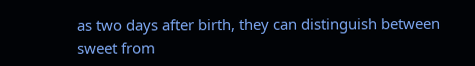as two days after birth, they can distinguish between sweet from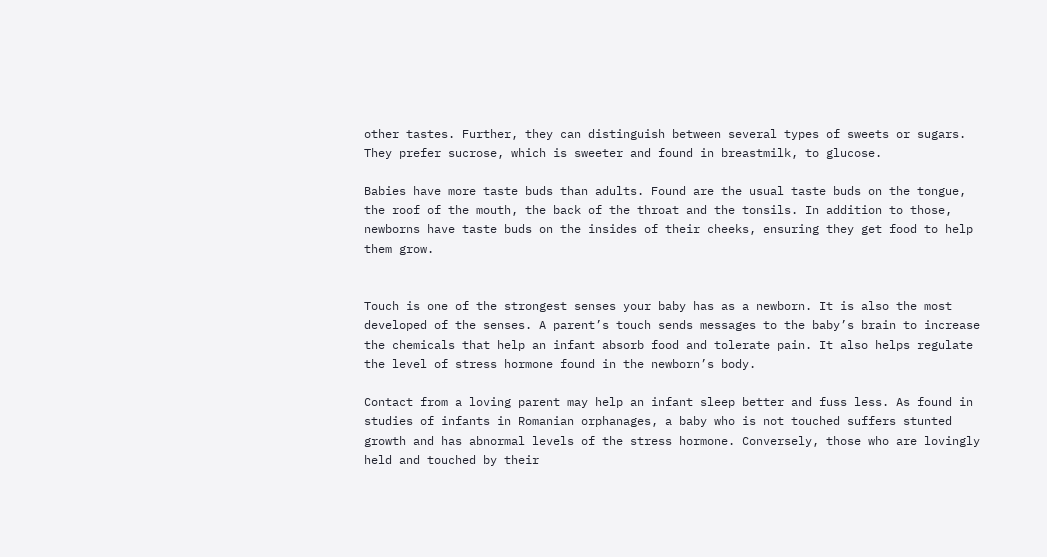other tastes. Further, they can distinguish between several types of sweets or sugars. They prefer sucrose, which is sweeter and found in breastmilk, to glucose.

Babies have more taste buds than adults. Found are the usual taste buds on the tongue, the roof of the mouth, the back of the throat and the tonsils. In addition to those, newborns have taste buds on the insides of their cheeks, ensuring they get food to help them grow.


Touch is one of the strongest senses your baby has as a newborn. It is also the most developed of the senses. A parent’s touch sends messages to the baby’s brain to increase the chemicals that help an infant absorb food and tolerate pain. It also helps regulate the level of stress hormone found in the newborn’s body.

Contact from a loving parent may help an infant sleep better and fuss less. As found in studies of infants in Romanian orphanages, a baby who is not touched suffers stunted growth and has abnormal levels of the stress hormone. Conversely, those who are lovingly held and touched by their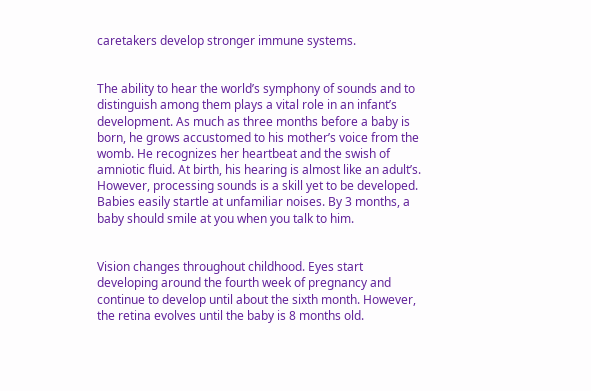caretakers develop stronger immune systems.


The ability to hear the world’s symphony of sounds and to distinguish among them plays a vital role in an infant’s development. As much as three months before a baby is born, he grows accustomed to his mother’s voice from the womb. He recognizes her heartbeat and the swish of amniotic fluid. At birth, his hearing is almost like an adult’s. However, processing sounds is a skill yet to be developed. Babies easily startle at unfamiliar noises. By 3 months, a baby should smile at you when you talk to him.


Vision changes throughout childhood. Eyes start developing around the fourth week of pregnancy and continue to develop until about the sixth month. However, the retina evolves until the baby is 8 months old.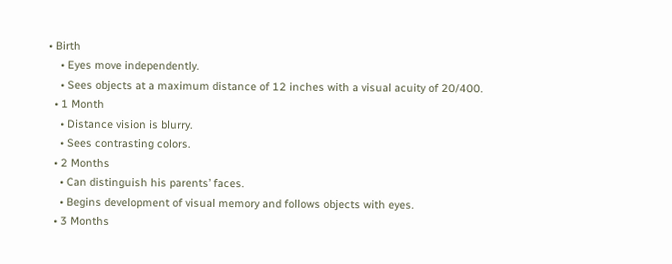• Birth
    • Eyes move independently.
    • Sees objects at a maximum distance of 12 inches with a visual acuity of 20/400.
  • 1 Month
    • Distance vision is blurry.
    • Sees contrasting colors.
  • 2 Months
    • Can distinguish his parents’ faces.
    • Begins development of visual memory and follows objects with eyes.
  • 3 Months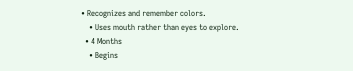• Recognizes and remember colors.
    • Uses mouth rather than eyes to explore.
  • 4 Months
    • Begins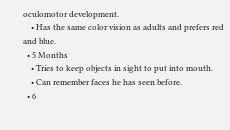oculomotor development.
    • Has the same color vision as adults and prefers red and blue.
  • 5 Months
    • Tries to keep objects in sight to put into mouth.
    • Can remember faces he has seen before.
  • 6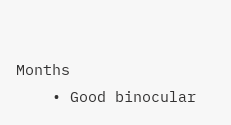Months
    • Good binocular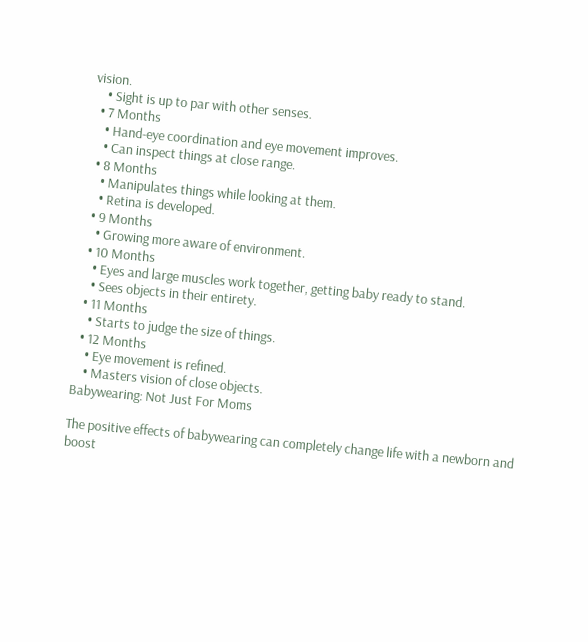vision.
    • Sight is up to par with other senses.
  • 7 Months
    • Hand-eye coordination and eye movement improves.
    • Can inspect things at close range.
  • 8 Months
    • Manipulates things while looking at them.
    • Retina is developed.
  • 9 Months
    • Growing more aware of environment.
  • 10 Months
    • Eyes and large muscles work together, getting baby ready to stand.
    • Sees objects in their entirety.
  • 11 Months
    • Starts to judge the size of things.
  • 12 Months
    • Eye movement is refined.
    • Masters vision of close objects.
Babywearing: Not Just For Moms

The positive effects of babywearing can completely change life with a newborn and boost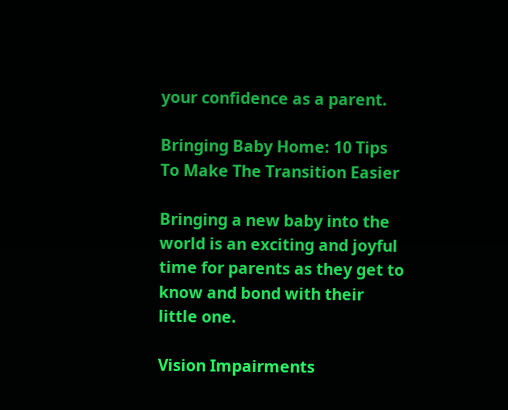your confidence as a parent.

Bringing Baby Home: 10 Tips To Make The Transition Easier

Bringing a new baby into the world is an exciting and joyful time for parents as they get to know and bond with their little one.

Vision Impairments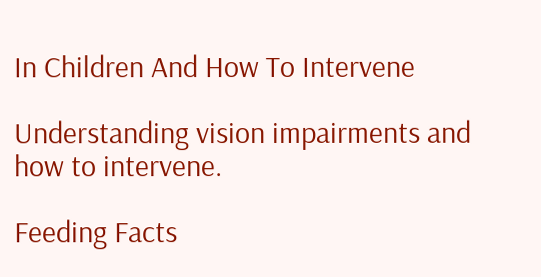In Children And How To Intervene

Understanding vision impairments and how to intervene.

Feeding Facts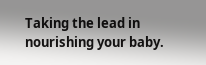Taking the lead in nourishing your baby.